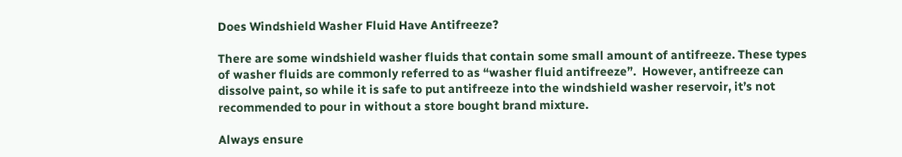Does Windshield Washer Fluid Have Antifreeze?

There are some windshield washer fluids that contain some small amount of antifreeze. These types of washer fluids are commonly referred to as “washer fluid antifreeze”.  However, antifreeze can dissolve paint, so while it is safe to put antifreeze into the windshield washer reservoir, it’s not recommended to pour in without a store bought brand mixture.

Always ensure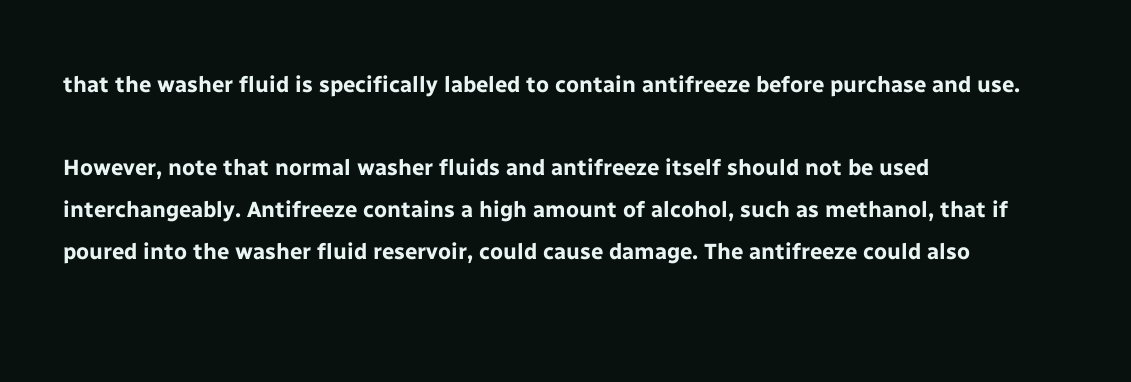that the washer fluid is specifically labeled to contain antifreeze before purchase and use.

However, note that normal washer fluids and antifreeze itself should not be used interchangeably. Antifreeze contains a high amount of alcohol, such as methanol, that if poured into the washer fluid reservoir, could cause damage. The antifreeze could also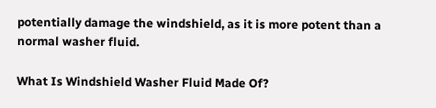potentially damage the windshield, as it is more potent than a normal washer fluid.

What Is Windshield Washer Fluid Made Of?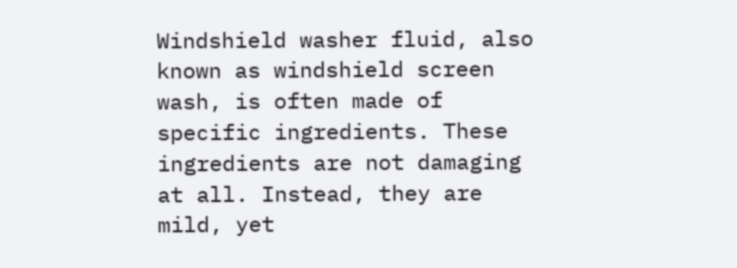Windshield washer fluid, also known as windshield screen wash, is often made of specific ingredients. These ingredients are not damaging at all. Instead, they are mild, yet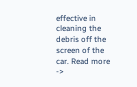effective in cleaning the debris off the screen of the car. Read more ->